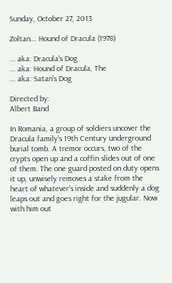Sunday, October 27, 2013

Zoltan... Hound of Dracula (1978)

... aka: Dracula's Dog
... aka: Hound of Dracula, The
... aka: Satan's Dog

Directed by:
Albert Band

In Romania, a group of soldiers uncover the Dracula family's 19th Century underground burial tomb. A tremor occurs, two of the crypts open up and a coffin slides out of one of them. The one guard posted on duty opens it up, unwisely removes a stake from the heart of whatever's inside and suddenly a dog leaps out and goes right for the jugular. Now with him out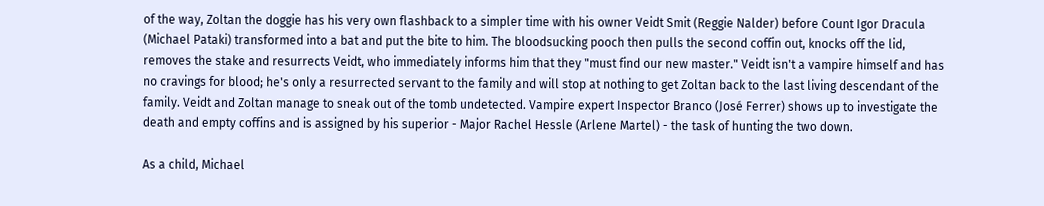of the way, Zoltan the doggie has his very own flashback to a simpler time with his owner Veidt Smit (Reggie Nalder) before Count Igor Dracula (Michael Pataki) transformed into a bat and put the bite to him. The bloodsucking pooch then pulls the second coffin out, knocks off the lid, removes the stake and resurrects Veidt, who immediately informs him that they "must find our new master." Veidt isn't a vampire himself and has no cravings for blood; he's only a resurrected servant to the family and will stop at nothing to get Zoltan back to the last living descendant of the family. Veidt and Zoltan manage to sneak out of the tomb undetected. Vampire expert Inspector Branco (José Ferrer) shows up to investigate the death and empty coffins and is assigned by his superior - Major Rachel Hessle (Arlene Martel) - the task of hunting the two down.

As a child, Michael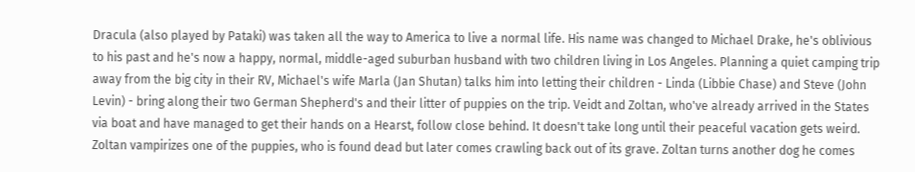Dracula (also played by Pataki) was taken all the way to America to live a normal life. His name was changed to Michael Drake, he's oblivious to his past and he's now a happy, normal, middle-aged suburban husband with two children living in Los Angeles. Planning a quiet camping trip away from the big city in their RV, Michael's wife Marla (Jan Shutan) talks him into letting their children - Linda (Libbie Chase) and Steve (John Levin) - bring along their two German Shepherd's and their litter of puppies on the trip. Veidt and Zoltan, who've already arrived in the States via boat and have managed to get their hands on a Hearst, follow close behind. It doesn't take long until their peaceful vacation gets weird. Zoltan vampirizes one of the puppies, who is found dead but later comes crawling back out of its grave. Zoltan turns another dog he comes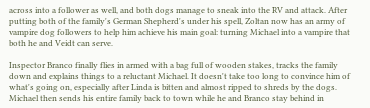across into a follower as well, and both dogs manage to sneak into the RV and attack. After putting both of the family's German Shepherd's under his spell, Zoltan now has an army of vampire dog followers to help him achieve his main goal: turning Michael into a vampire that both he and Veidt can serve.

Inspector Branco finally flies in armed with a bag full of wooden stakes, tracks the family down and explains things to a reluctant Michael. It doesn't take too long to convince him of what's going on, especially after Linda is bitten and almost ripped to shreds by the dogs. Michael then sends his entire family back to town while he and Branco stay behind in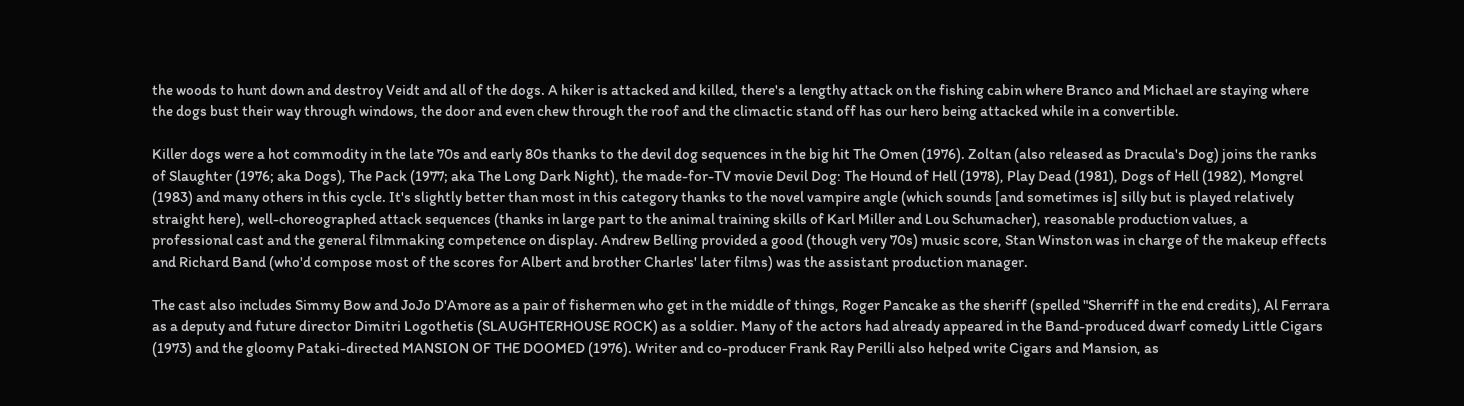the woods to hunt down and destroy Veidt and all of the dogs. A hiker is attacked and killed, there's a lengthy attack on the fishing cabin where Branco and Michael are staying where the dogs bust their way through windows, the door and even chew through the roof and the climactic stand off has our hero being attacked while in a convertible.

Killer dogs were a hot commodity in the late 70s and early 80s thanks to the devil dog sequences in the big hit The Omen (1976). Zoltan (also released as Dracula's Dog) joins the ranks of Slaughter (1976; aka Dogs), The Pack (1977; aka The Long Dark Night), the made-for-TV movie Devil Dog: The Hound of Hell (1978), Play Dead (1981), Dogs of Hell (1982), Mongrel (1983) and many others in this cycle. It's slightly better than most in this category thanks to the novel vampire angle (which sounds [and sometimes is] silly but is played relatively straight here), well-choreographed attack sequences (thanks in large part to the animal training skills of Karl Miller and Lou Schumacher), reasonable production values, a professional cast and the general filmmaking competence on display. Andrew Belling provided a good (though very 70s) music score, Stan Winston was in charge of the makeup effects and Richard Band (who'd compose most of the scores for Albert and brother Charles' later films) was the assistant production manager.

The cast also includes Simmy Bow and JoJo D'Amore as a pair of fishermen who get in the middle of things, Roger Pancake as the sheriff (spelled "Sherriff in the end credits), Al Ferrara as a deputy and future director Dimitri Logothetis (SLAUGHTERHOUSE ROCK) as a soldier. Many of the actors had already appeared in the Band-produced dwarf comedy Little Cigars (1973) and the gloomy Pataki-directed MANSION OF THE DOOMED (1976). Writer and co-producer Frank Ray Perilli also helped write Cigars and Mansion, as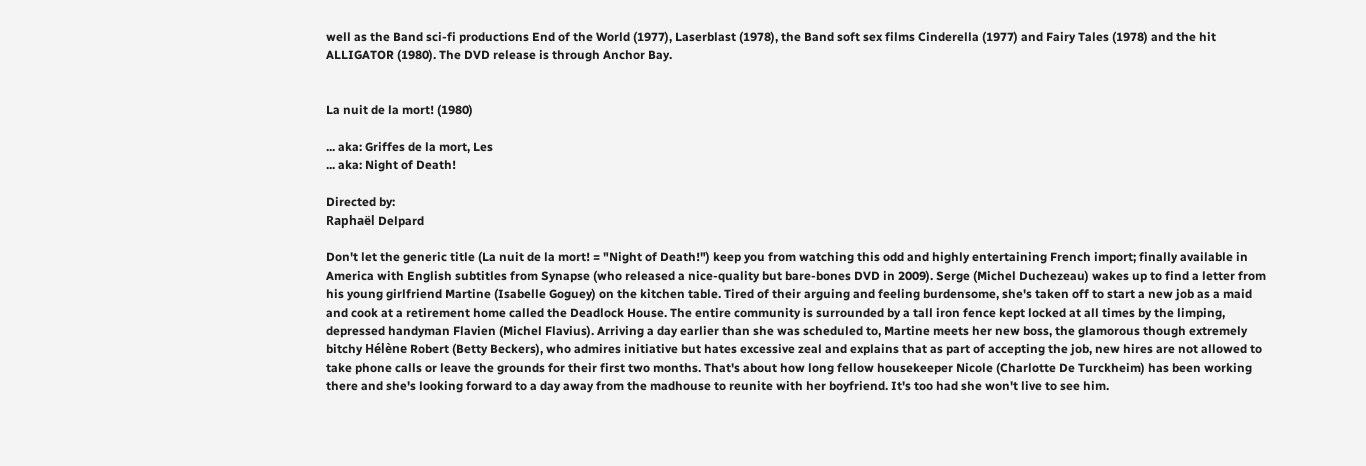well as the Band sci-fi productions End of the World (1977), Laserblast (1978), the Band soft sex films Cinderella (1977) and Fairy Tales (1978) and the hit ALLIGATOR (1980). The DVD release is through Anchor Bay.


La nuit de la mort! (1980)

... aka: Griffes de la mort, Les
... aka: Night of Death!

Directed by:
Raphaël Delpard

Don't let the generic title (La nuit de la mort! = "Night of Death!") keep you from watching this odd and highly entertaining French import; finally available in America with English subtitles from Synapse (who released a nice-quality but bare-bones DVD in 2009). Serge (Michel Duchezeau) wakes up to find a letter from his young girlfriend Martine (Isabelle Goguey) on the kitchen table. Tired of their arguing and feeling burdensome, she's taken off to start a new job as a maid and cook at a retirement home called the Deadlock House. The entire community is surrounded by a tall iron fence kept locked at all times by the limping, depressed handyman Flavien (Michel Flavius). Arriving a day earlier than she was scheduled to, Martine meets her new boss, the glamorous though extremely bitchy Hélène Robert (Betty Beckers), who admires initiative but hates excessive zeal and explains that as part of accepting the job, new hires are not allowed to take phone calls or leave the grounds for their first two months. That's about how long fellow housekeeper Nicole (Charlotte De Turckheim) has been working there and she's looking forward to a day away from the madhouse to reunite with her boyfriend. It's too had she won't live to see him.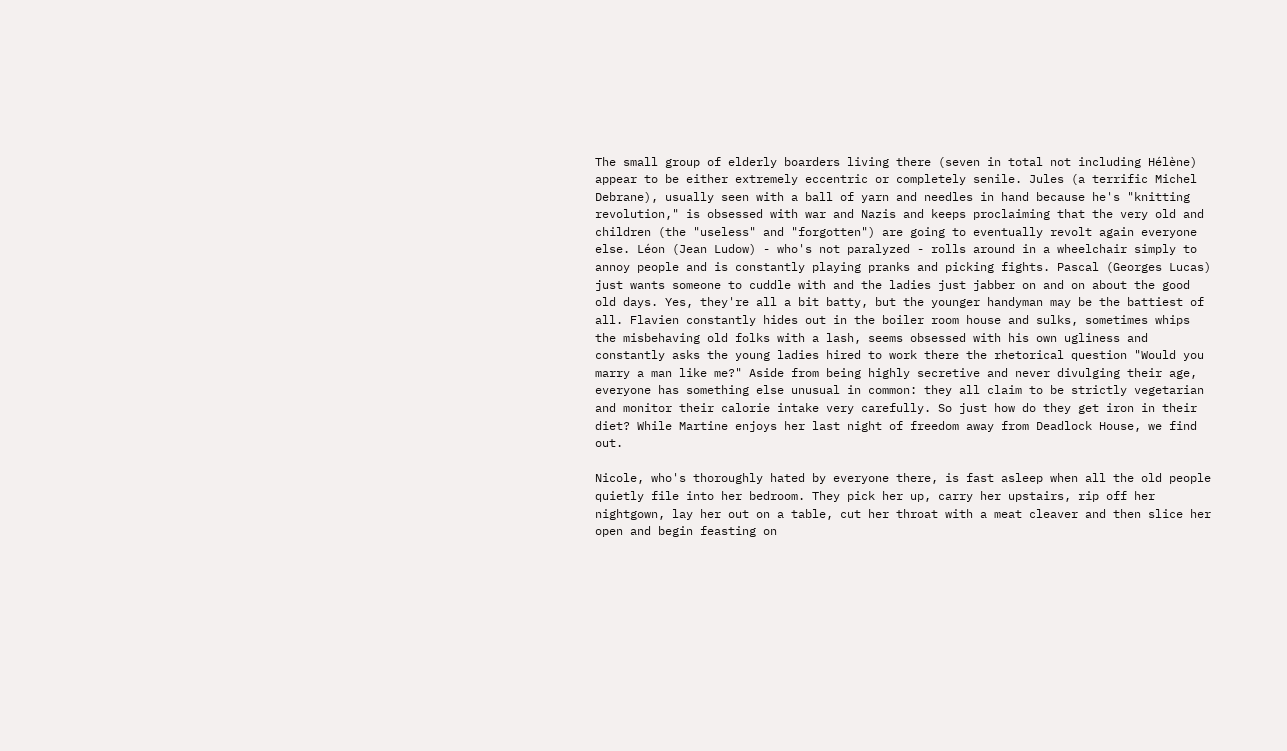The small group of elderly boarders living there (seven in total not including Hélène) appear to be either extremely eccentric or completely senile. Jules (a terrific Michel Debrane), usually seen with a ball of yarn and needles in hand because he's "knitting revolution," is obsessed with war and Nazis and keeps proclaiming that the very old and children (the "useless" and "forgotten") are going to eventually revolt again everyone else. Léon (Jean Ludow) - who's not paralyzed - rolls around in a wheelchair simply to annoy people and is constantly playing pranks and picking fights. Pascal (Georges Lucas) just wants someone to cuddle with and the ladies just jabber on and on about the good old days. Yes, they're all a bit batty, but the younger handyman may be the battiest of all. Flavien constantly hides out in the boiler room house and sulks, sometimes whips the misbehaving old folks with a lash, seems obsessed with his own ugliness and constantly asks the young ladies hired to work there the rhetorical question "Would you marry a man like me?" Aside from being highly secretive and never divulging their age, everyone has something else unusual in common: they all claim to be strictly vegetarian and monitor their calorie intake very carefully. So just how do they get iron in their diet? While Martine enjoys her last night of freedom away from Deadlock House, we find out.

Nicole, who's thoroughly hated by everyone there, is fast asleep when all the old people quietly file into her bedroom. They pick her up, carry her upstairs, rip off her nightgown, lay her out on a table, cut her throat with a meat cleaver and then slice her open and begin feasting on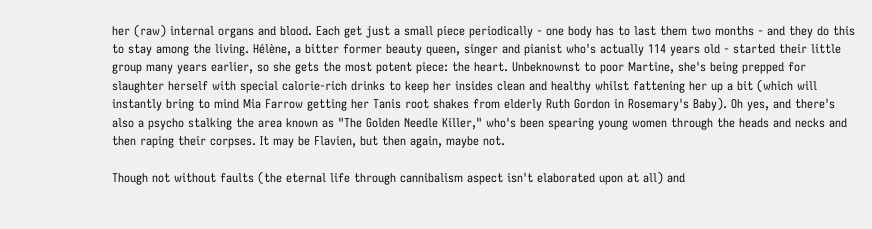her (raw) internal organs and blood. Each get just a small piece periodically - one body has to last them two months - and they do this to stay among the living. Hélène, a bitter former beauty queen, singer and pianist who's actually 114 years old - started their little group many years earlier, so she gets the most potent piece: the heart. Unbeknownst to poor Martine, she's being prepped for slaughter herself with special calorie-rich drinks to keep her insides clean and healthy whilst fattening her up a bit (which will instantly bring to mind Mia Farrow getting her Tanis root shakes from elderly Ruth Gordon in Rosemary's Baby). Oh yes, and there's also a psycho stalking the area known as "The Golden Needle Killer," who's been spearing young women through the heads and necks and then raping their corpses. It may be Flavien, but then again, maybe not.

Though not without faults (the eternal life through cannibalism aspect isn't elaborated upon at all) and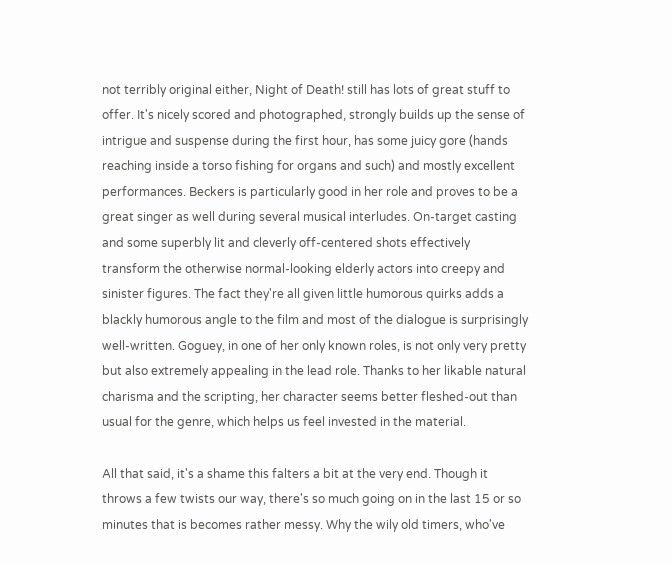not terribly original either, Night of Death! still has lots of great stuff to offer. It's nicely scored and photographed, strongly builds up the sense of intrigue and suspense during the first hour, has some juicy gore (hands reaching inside a torso fishing for organs and such) and mostly excellent performances. Beckers is particularly good in her role and proves to be a great singer as well during several musical interludes. On-target casting and some superbly lit and cleverly off-centered shots effectively transform the otherwise normal-looking elderly actors into creepy and sinister figures. The fact they're all given little humorous quirks adds a blackly humorous angle to the film and most of the dialogue is surprisingly well-written. Goguey, in one of her only known roles, is not only very pretty but also extremely appealing in the lead role. Thanks to her likable natural charisma and the scripting, her character seems better fleshed-out than usual for the genre, which helps us feel invested in the material.

All that said, it's a shame this falters a bit at the very end. Though it throws a few twists our way, there's so much going on in the last 15 or so minutes that is becomes rather messy. Why the wily old timers, who've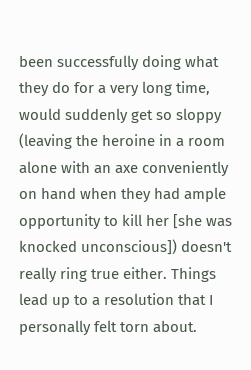been successfully doing what they do for a very long time, would suddenly get so sloppy (leaving the heroine in a room alone with an axe conveniently on hand when they had ample opportunity to kill her [she was knocked unconscious]) doesn't really ring true either. Things lead up to a resolution that I personally felt torn about.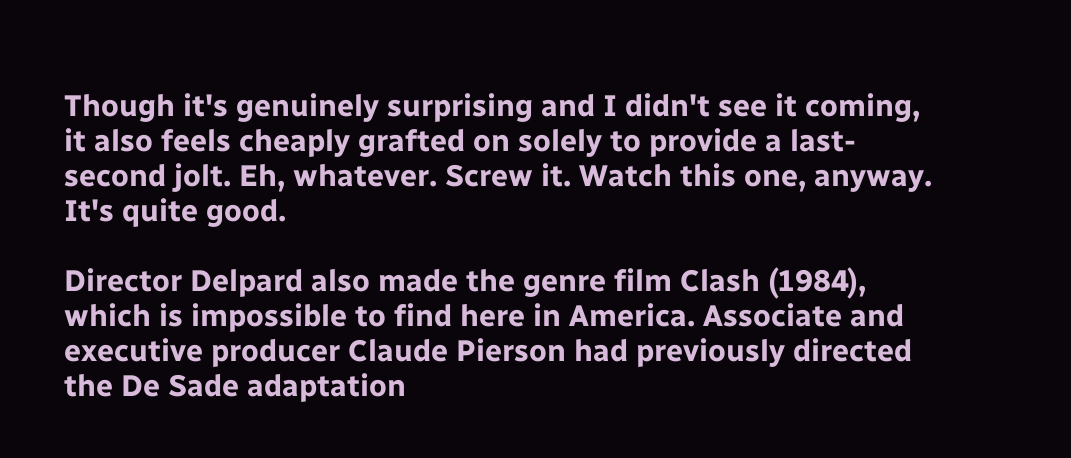Though it's genuinely surprising and I didn't see it coming, it also feels cheaply grafted on solely to provide a last-second jolt. Eh, whatever. Screw it. Watch this one, anyway. It's quite good.

Director Delpard also made the genre film Clash (1984), which is impossible to find here in America. Associate and executive producer Claude Pierson had previously directed the De Sade adaptation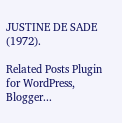JUSTINE DE SADE (1972).

Related Posts Plugin for WordPress, Blogger...